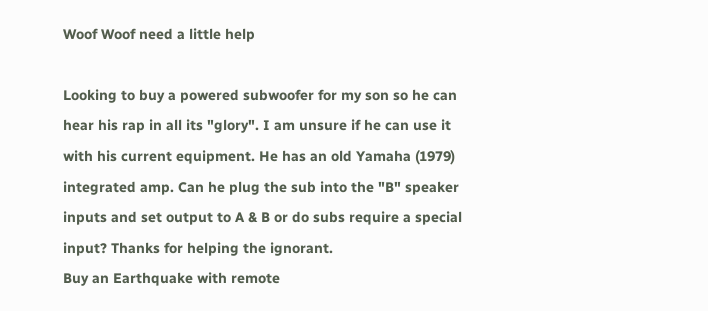Woof Woof need a little help

Looking to buy a powered subwoofer for my son so he can hear his rap in all its "glory". I am unsure if he can use it with his current equipment. He has an old Yamaha (1979) integrated amp. Can he plug the sub into the "B" speaker inputs and set output to A & B or do subs require a special input? Thanks for helping the ignorant.
Buy an Earthquake with remote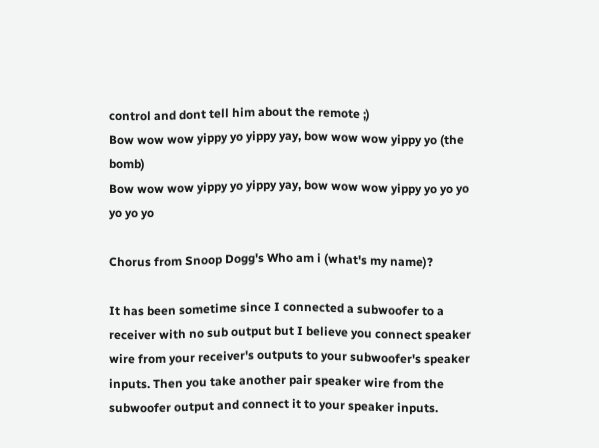control and dont tell him about the remote ;)
Bow wow wow yippy yo yippy yay, bow wow wow yippy yo (the bomb)
Bow wow wow yippy yo yippy yay, bow wow wow yippy yo yo yo yo yo yo

Chorus from Snoop Dogg's Who am i (what's my name)?

It has been sometime since I connected a subwoofer to a receiver with no sub output but I believe you connect speaker wire from your receiver's outputs to your subwoofer's speaker inputs. Then you take another pair speaker wire from the subwoofer output and connect it to your speaker inputs.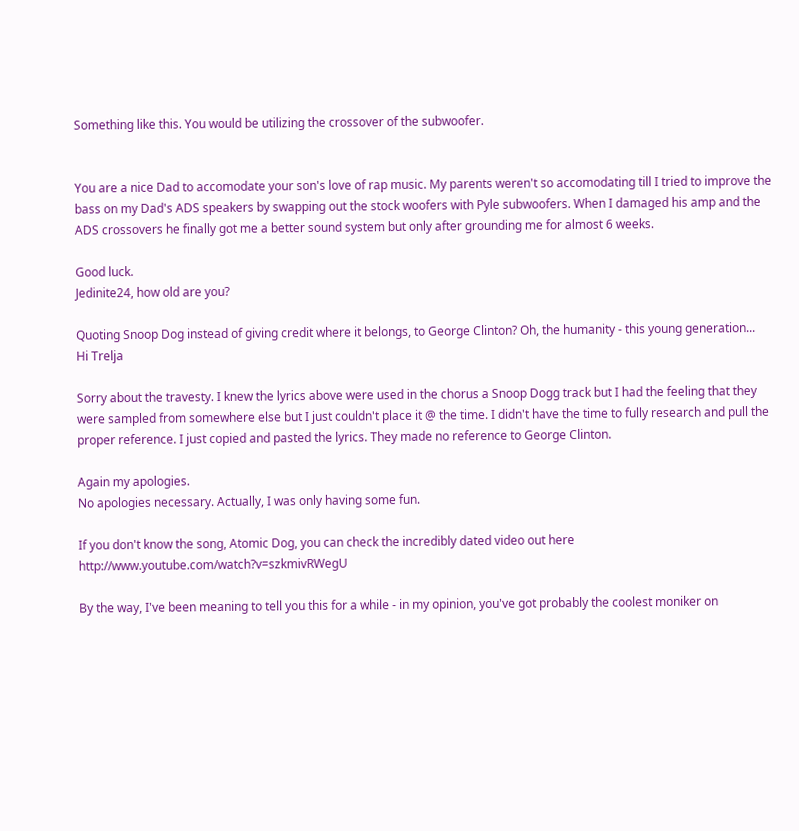Something like this. You would be utilizing the crossover of the subwoofer.


You are a nice Dad to accomodate your son's love of rap music. My parents weren't so accomodating till I tried to improve the bass on my Dad's ADS speakers by swapping out the stock woofers with Pyle subwoofers. When I damaged his amp and the ADS crossovers he finally got me a better sound system but only after grounding me for almost 6 weeks.

Good luck.
Jedinite24, how old are you?

Quoting Snoop Dog instead of giving credit where it belongs, to George Clinton? Oh, the humanity - this young generation...
Hi Trelja

Sorry about the travesty. I knew the lyrics above were used in the chorus a Snoop Dogg track but I had the feeling that they were sampled from somewhere else but I just couldn't place it @ the time. I didn't have the time to fully research and pull the proper reference. I just copied and pasted the lyrics. They made no reference to George Clinton.

Again my apologies.
No apologies necessary. Actually, I was only having some fun.

If you don't know the song, Atomic Dog, you can check the incredibly dated video out here http://www.youtube.com/watch?v=szkmivRWegU

By the way, I've been meaning to tell you this for a while - in my opinion, you've got probably the coolest moniker on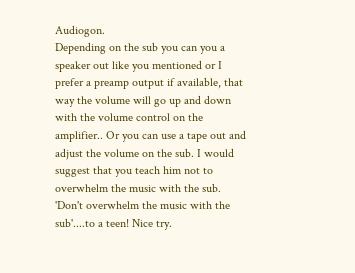Audiogon.
Depending on the sub you can you a speaker out like you mentioned or I prefer a preamp output if available, that way the volume will go up and down with the volume control on the amplifier.. Or you can use a tape out and adjust the volume on the sub. I would suggest that you teach him not to overwhelm the music with the sub.
'Don't overwhelm the music with the sub'....to a teen! Nice try.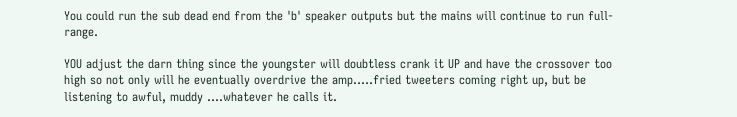You could run the sub dead end from the 'b' speaker outputs but the mains will continue to run full-range.

YOU adjust the darn thing since the youngster will doubtless crank it UP and have the crossover too high so not only will he eventually overdrive the amp.....fried tweeters coming right up, but be listening to awful, muddy ....whatever he calls it.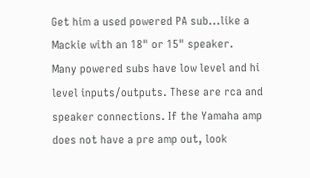Get him a used powered PA sub...like a Mackie with an 18" or 15" speaker.
Many powered subs have low level and hi level inputs/outputs. These are rca and speaker connections. If the Yamaha amp does not have a pre amp out, look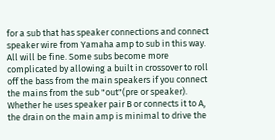for a sub that has speaker connections and connect speaker wire from Yamaha amp to sub in this way. All will be fine. Some subs become more complicated by allowing a built in crossover to roll off the bass from the main speakers if you connect the mains from the sub "out"(pre or speaker). Whether he uses speaker pair B or connects it to A, the drain on the main amp is minimal to drive the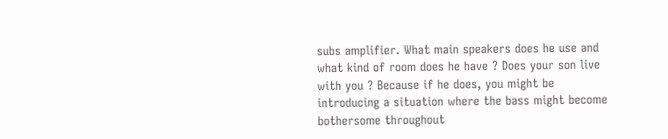subs amplifier. What main speakers does he use and what kind of room does he have ? Does your son live with you ? Because if he does, you might be introducing a situation where the bass might become bothersome throughout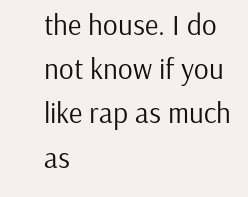the house. I do not know if you like rap as much as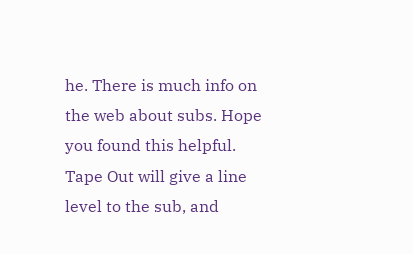he. There is much info on the web about subs. Hope you found this helpful.
Tape Out will give a line level to the sub, and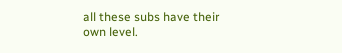all these subs have their own level.